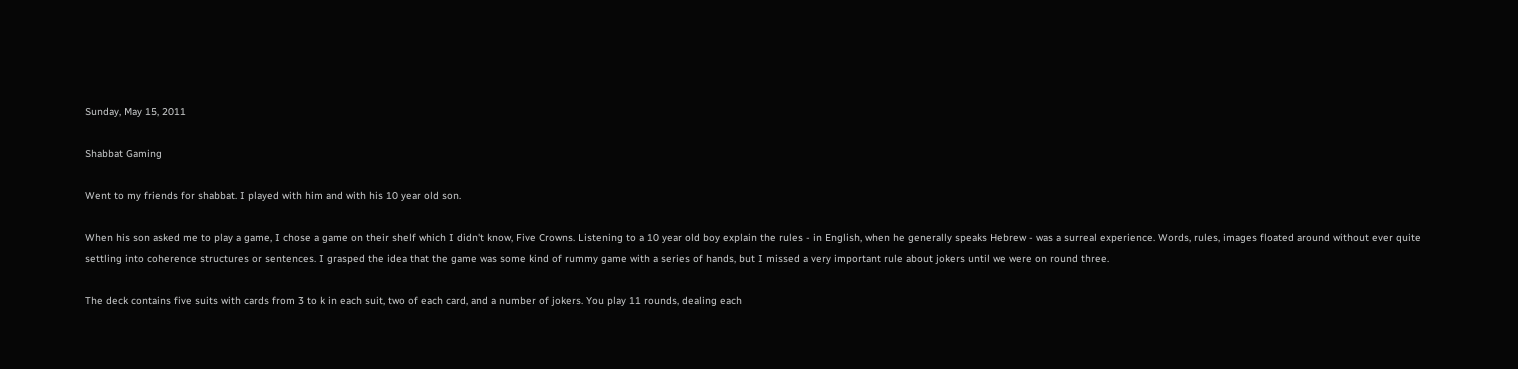Sunday, May 15, 2011

Shabbat Gaming

Went to my friends for shabbat. I played with him and with his 10 year old son.

When his son asked me to play a game, I chose a game on their shelf which I didn't know, Five Crowns. Listening to a 10 year old boy explain the rules - in English, when he generally speaks Hebrew - was a surreal experience. Words, rules, images floated around without ever quite settling into coherence structures or sentences. I grasped the idea that the game was some kind of rummy game with a series of hands, but I missed a very important rule about jokers until we were on round three.

The deck contains five suits with cards from 3 to k in each suit, two of each card, and a number of jokers. You play 11 rounds, dealing each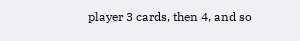player 3 cards, then 4, and so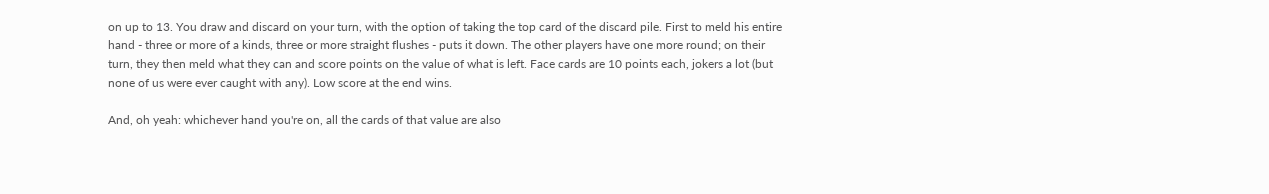on up to 13. You draw and discard on your turn, with the option of taking the top card of the discard pile. First to meld his entire hand - three or more of a kinds, three or more straight flushes - puts it down. The other players have one more round; on their turn, they then meld what they can and score points on the value of what is left. Face cards are 10 points each, jokers a lot (but none of us were ever caught with any). Low score at the end wins.

And, oh yeah: whichever hand you're on, all the cards of that value are also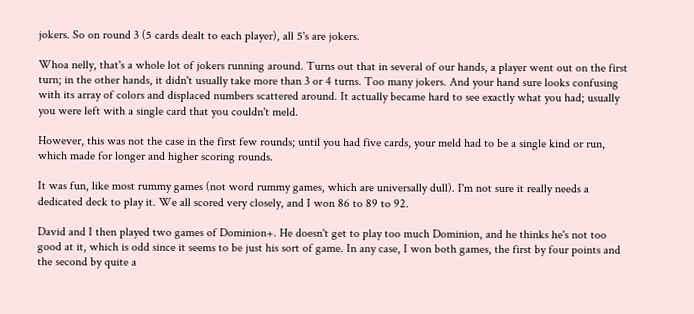jokers. So on round 3 (5 cards dealt to each player), all 5's are jokers.

Whoa nelly, that's a whole lot of jokers running around. Turns out that in several of our hands, a player went out on the first turn; in the other hands, it didn't usually take more than 3 or 4 turns. Too many jokers. And your hand sure looks confusing with its array of colors and displaced numbers scattered around. It actually became hard to see exactly what you had; usually you were left with a single card that you couldn't meld.

However, this was not the case in the first few rounds; until you had five cards, your meld had to be a single kind or run, which made for longer and higher scoring rounds.

It was fun, like most rummy games (not word rummy games, which are universally dull). I'm not sure it really needs a dedicated deck to play it. We all scored very closely, and I won 86 to 89 to 92.

David and I then played two games of Dominion+. He doesn't get to play too much Dominion, and he thinks he's not too good at it, which is odd since it seems to be just his sort of game. In any case, I won both games, the first by four points and the second by quite a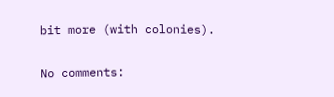bit more (with colonies).

No comments: